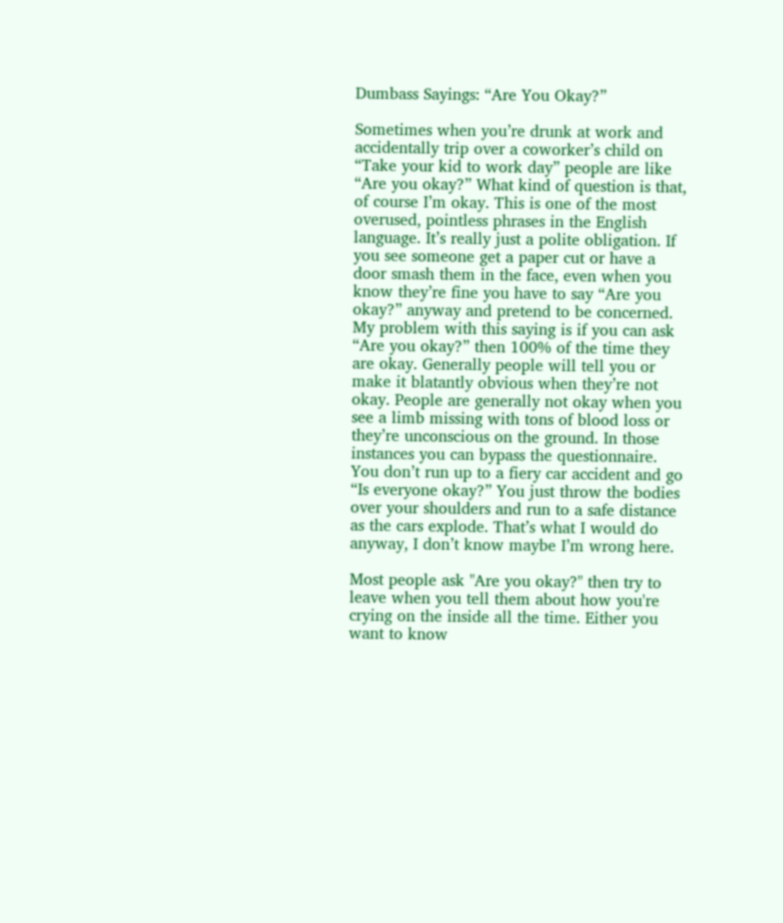Dumbass Sayings: “Are You Okay?”

Sometimes when you’re drunk at work and accidentally trip over a coworker’s child on “Take your kid to work day” people are like “Are you okay?” What kind of question is that, of course I’m okay. This is one of the most overused, pointless phrases in the English language. It’s really just a polite obligation. If you see someone get a paper cut or have a door smash them in the face, even when you know they’re fine you have to say “Are you okay?” anyway and pretend to be concerned. My problem with this saying is if you can ask “Are you okay?” then 100% of the time they are okay. Generally people will tell you or make it blatantly obvious when they’re not okay. People are generally not okay when you see a limb missing with tons of blood loss or they’re unconscious on the ground. In those instances you can bypass the questionnaire. You don’t run up to a fiery car accident and go “Is everyone okay?” You just throw the bodies over your shoulders and run to a safe distance as the cars explode. That’s what I would do anyway, I don’t know maybe I’m wrong here.

Most people ask "Are you okay?" then try to leave when you tell them about how you're crying on the inside all the time. Either you want to know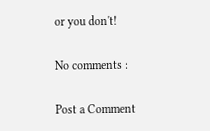or you don't!

No comments :

Post a Comment